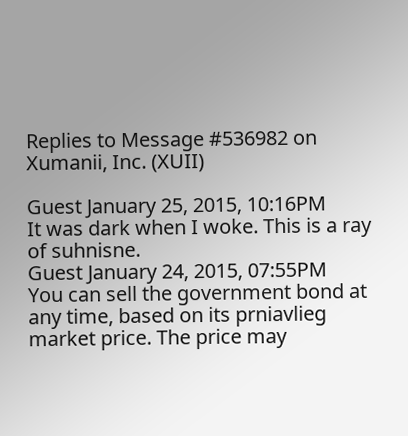Replies to Message #536982 on Xumanii, Inc. (XUII)

Guest January 25, 2015, 10:16PM
It was dark when I woke. This is a ray of suhnisne.
Guest January 24, 2015, 07:55PM
You can sell the government bond at any time, based on its prniavlieg market price. The price may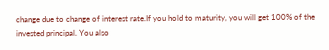change due to change of interest rate.If you hold to maturity, you will get 100% of the invested principal. You also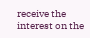receive the interest on the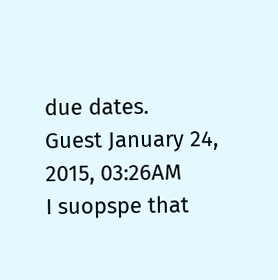due dates.
Guest January 24, 2015, 03:26AM
I suopspe that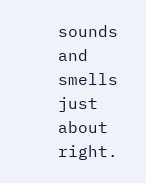sounds and smells just about right.